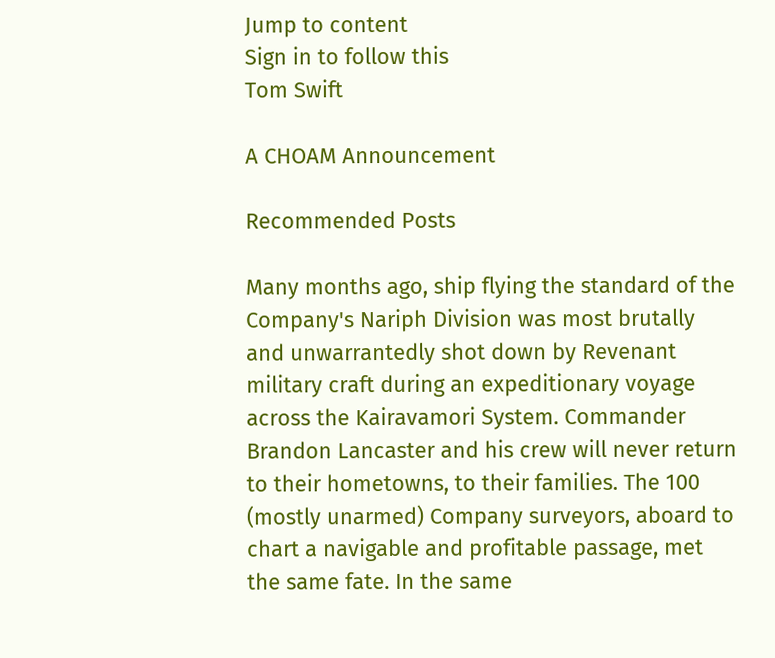Jump to content
Sign in to follow this
Tom Swift

A CHOAM Announcement

Recommended Posts

Many months ago, ship flying the standard of the Company's Nariph Division was most brutally and unwarrantedly shot down by Revenant military craft during an expeditionary voyage across the Kairavamori System. Commander Brandon Lancaster and his crew will never return to their hometowns, to their families. The 100 (mostly unarmed) Company surveyors, aboard to chart a navigable and profitable passage, met the same fate. In the same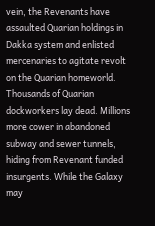vein, the Revenants have assaulted Quarian holdings in Dakka system and enlisted mercenaries to agitate revolt on the Quarian homeworld. Thousands of Quarian dockworkers lay dead. Millions more cower in abandoned subway and sewer tunnels, hiding from Revenant funded insurgents. While the Galaxy may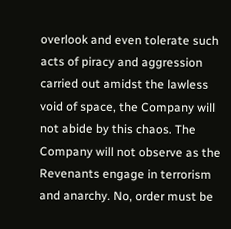overlook and even tolerate such acts of piracy and aggression carried out amidst the lawless void of space, the Company will not abide by this chaos. The Company will not observe as the Revenants engage in terrorism and anarchy. No, order must be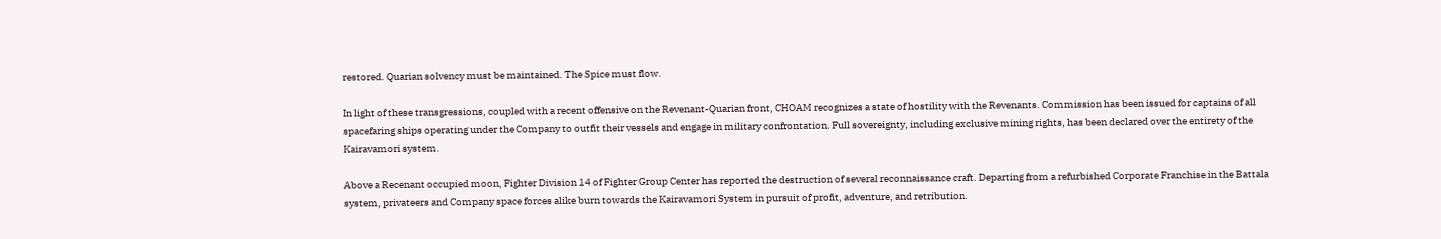restored. Quarian solvency must be maintained. The Spice must flow.

In light of these transgressions, coupled with a recent offensive on the Revenant-Quarian front, CHOAM recognizes a state of hostility with the Revenants. Commission has been issued for captains of all spacefaring ships operating under the Company to outfit their vessels and engage in military confrontation. Full sovereignty, including exclusive mining rights, has been declared over the entirety of the Kairavamori system.

Above a Recenant occupied moon, Fighter Division 14 of Fighter Group Center has reported the destruction of several reconnaissance craft. Departing from a refurbished Corporate Franchise in the Battala system, privateers and Company space forces alike burn towards the Kairavamori System in pursuit of profit, adventure, and retribution.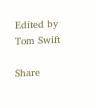Edited by Tom Swift

Share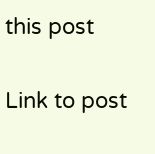this post

Link to post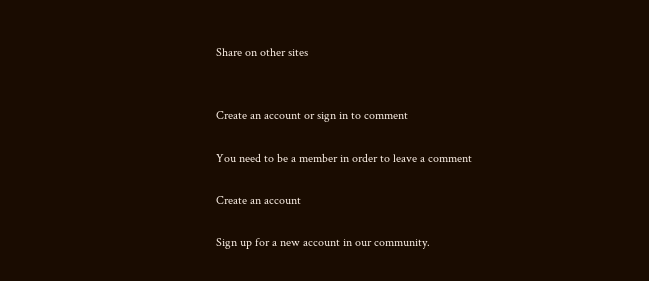Share on other sites


Create an account or sign in to comment

You need to be a member in order to leave a comment

Create an account

Sign up for a new account in our community.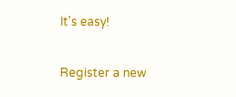It's easy!

Register a new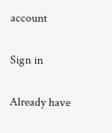account

Sign in

Already have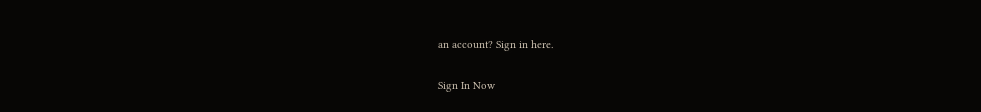an account? Sign in here.

Sign In Now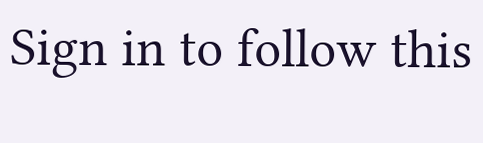Sign in to follow this